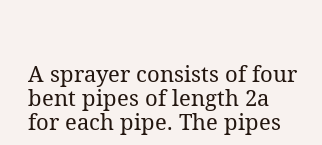A sprayer consists of four bent pipes of length 2a for each pipe. The pipes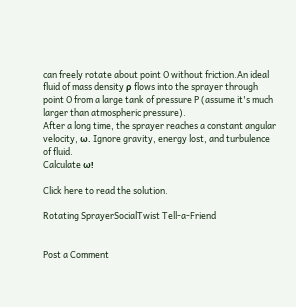can freely rotate about point O without friction.An ideal fluid of mass density ρ flows into the sprayer through point O from a large tank of pressure P (assume it's much larger than atmospheric pressure).
After a long time, the sprayer reaches a constant angular velocity, ω. Ignore gravity, energy lost, and turbulence of fluid.
Calculate ω!

Click here to read the solution.

Rotating SprayerSocialTwist Tell-a-Friend


Post a Comment